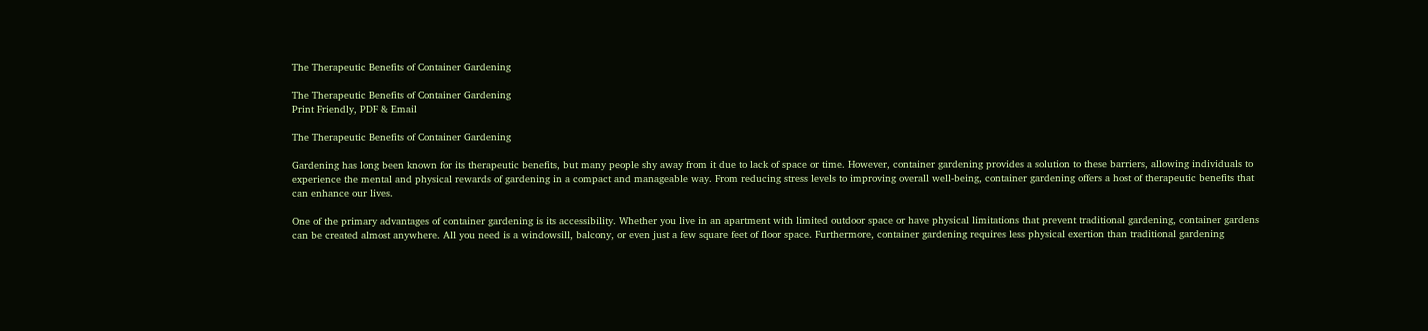The Therapeutic Benefits of Container Gardening

The Therapeutic Benefits of Container Gardening
Print Friendly, PDF & Email

The Therapeutic Benefits of Container Gardening

Gardening has long been known for its therapeutic benefits, but many people shy away from it due to lack of space or time. However, container gardening provides a solution to these barriers, allowing individuals to experience the mental and physical rewards of gardening in a compact and manageable way. From reducing stress levels to improving overall well-being, container gardening offers a host of therapeutic benefits that can enhance our lives.

One of the primary advantages of container gardening is its accessibility. Whether you live in an apartment with limited outdoor space or have physical limitations that prevent traditional gardening, container gardens can be created almost anywhere. All you need is a windowsill, balcony, or even just a few square feet of floor space. Furthermore, container gardening requires less physical exertion than traditional gardening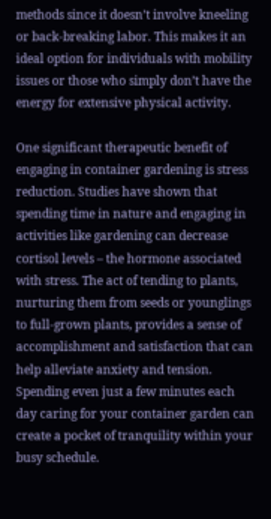methods since it doesn’t involve kneeling or back-breaking labor. This makes it an ideal option for individuals with mobility issues or those who simply don’t have the energy for extensive physical activity.

One significant therapeutic benefit of engaging in container gardening is stress reduction. Studies have shown that spending time in nature and engaging in activities like gardening can decrease cortisol levels – the hormone associated with stress. The act of tending to plants, nurturing them from seeds or younglings to full-grown plants, provides a sense of accomplishment and satisfaction that can help alleviate anxiety and tension. Spending even just a few minutes each day caring for your container garden can create a pocket of tranquility within your busy schedule.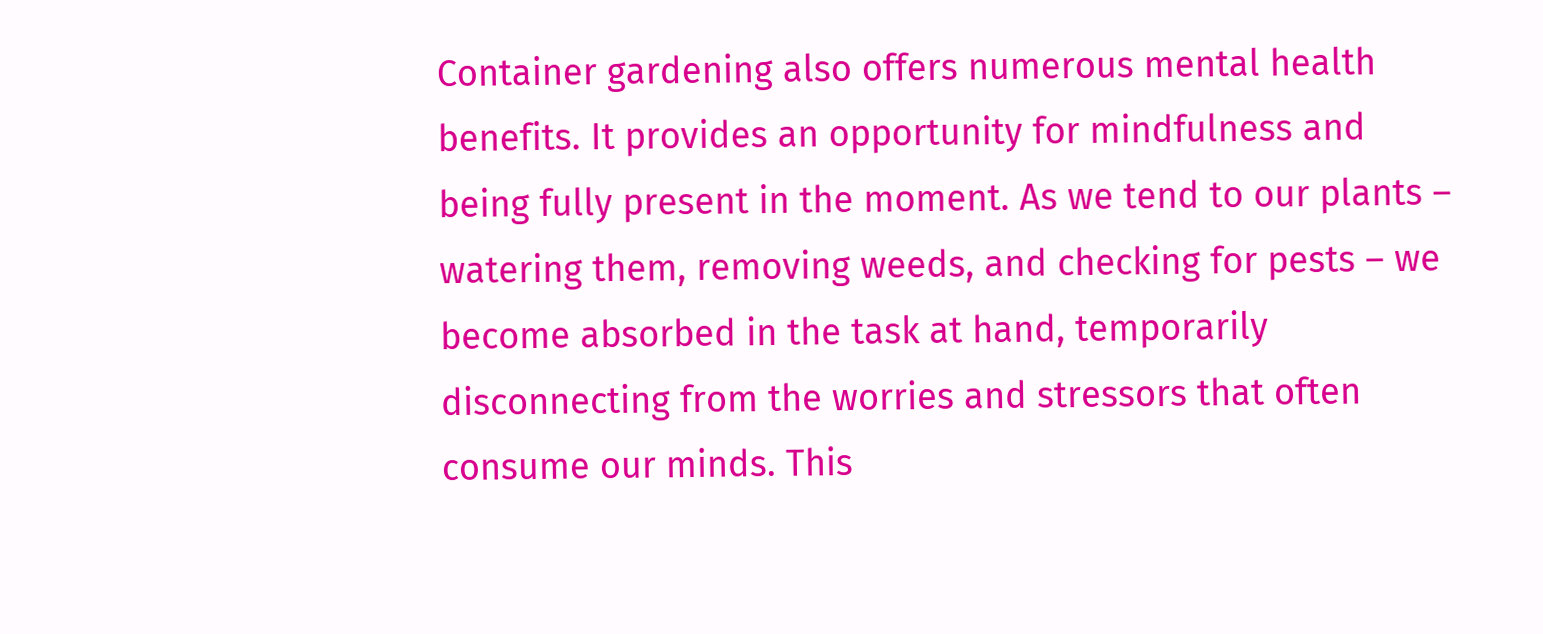Container gardening also offers numerous mental health benefits. It provides an opportunity for mindfulness and being fully present in the moment. As we tend to our plants – watering them, removing weeds, and checking for pests – we become absorbed in the task at hand, temporarily disconnecting from the worries and stressors that often consume our minds. This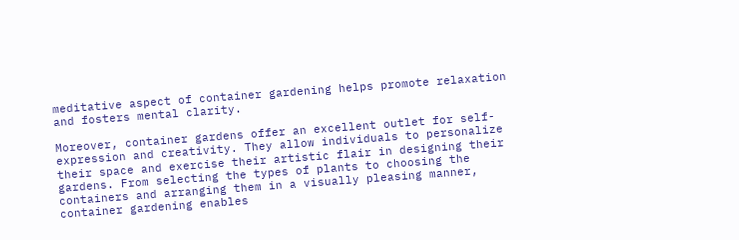meditative aspect of container gardening helps promote relaxation and fosters mental clarity.

Moreover, container gardens offer an excellent outlet for self-expression and creativity. They allow individuals to personalize their space and exercise their artistic flair in designing their gardens. From selecting the types of plants to choosing the containers and arranging them in a visually pleasing manner, container gardening enables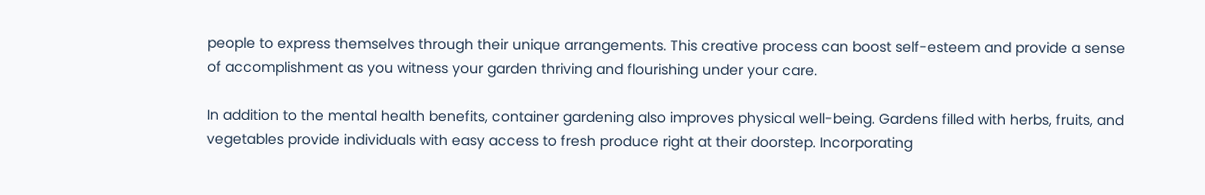people to express themselves through their unique arrangements. This creative process can boost self-esteem and provide a sense of accomplishment as you witness your garden thriving and flourishing under your care.

In addition to the mental health benefits, container gardening also improves physical well-being. Gardens filled with herbs, fruits, and vegetables provide individuals with easy access to fresh produce right at their doorstep. Incorporating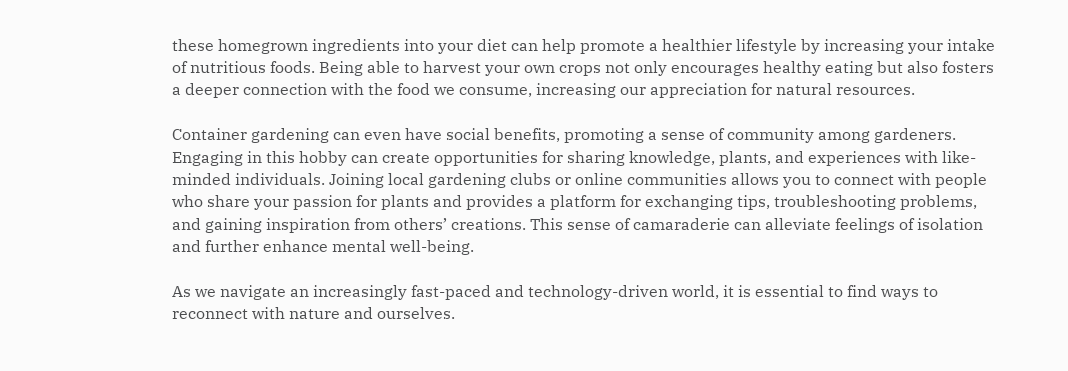these homegrown ingredients into your diet can help promote a healthier lifestyle by increasing your intake of nutritious foods. Being able to harvest your own crops not only encourages healthy eating but also fosters a deeper connection with the food we consume, increasing our appreciation for natural resources.

Container gardening can even have social benefits, promoting a sense of community among gardeners. Engaging in this hobby can create opportunities for sharing knowledge, plants, and experiences with like-minded individuals. Joining local gardening clubs or online communities allows you to connect with people who share your passion for plants and provides a platform for exchanging tips, troubleshooting problems, and gaining inspiration from others’ creations. This sense of camaraderie can alleviate feelings of isolation and further enhance mental well-being.

As we navigate an increasingly fast-paced and technology-driven world, it is essential to find ways to reconnect with nature and ourselves.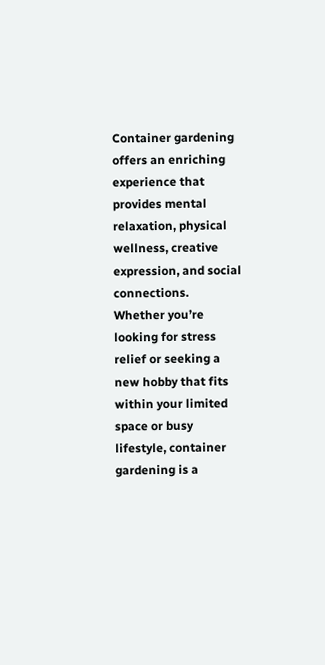Container gardening offers an enriching experience that provides mental relaxation, physical wellness, creative expression, and social connections. Whether you’re looking for stress relief or seeking a new hobby that fits within your limited space or busy lifestyle, container gardening is a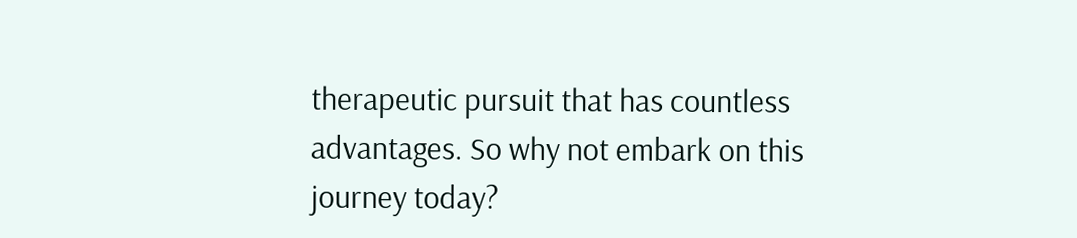therapeutic pursuit that has countless advantages. So why not embark on this journey today?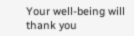Your well-being will thank you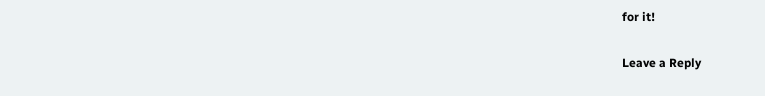for it!

Leave a Reply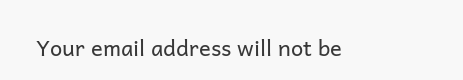Your email address will not be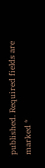published. Required fields are marked *